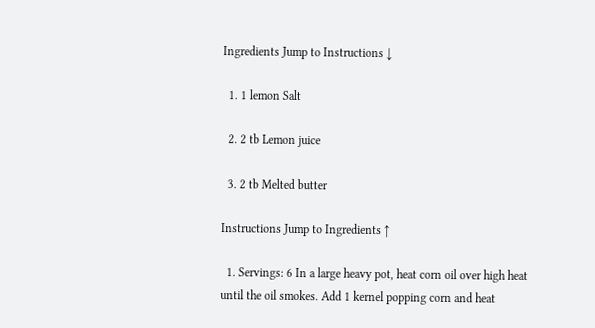Ingredients Jump to Instructions ↓

  1. 1 lemon Salt

  2. 2 tb Lemon juice

  3. 2 tb Melted butter

Instructions Jump to Ingredients ↑

  1. Servings: 6 In a large heavy pot, heat corn oil over high heat until the oil smokes. Add 1 kernel popping corn and heat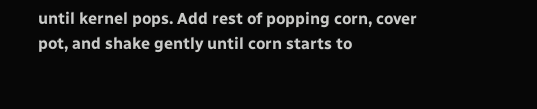until kernel pops. Add rest of popping corn, cover pot, and shake gently until corn starts to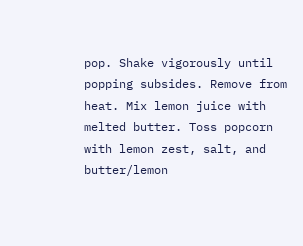pop. Shake vigorously until popping subsides. Remove from heat. Mix lemon juice with melted butter. Toss popcorn with lemon zest, salt, and butter/lemon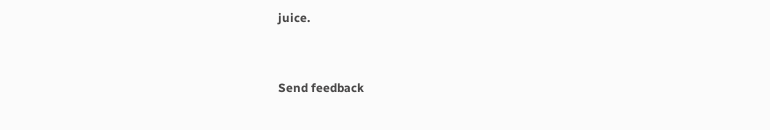juice.


Send feedback